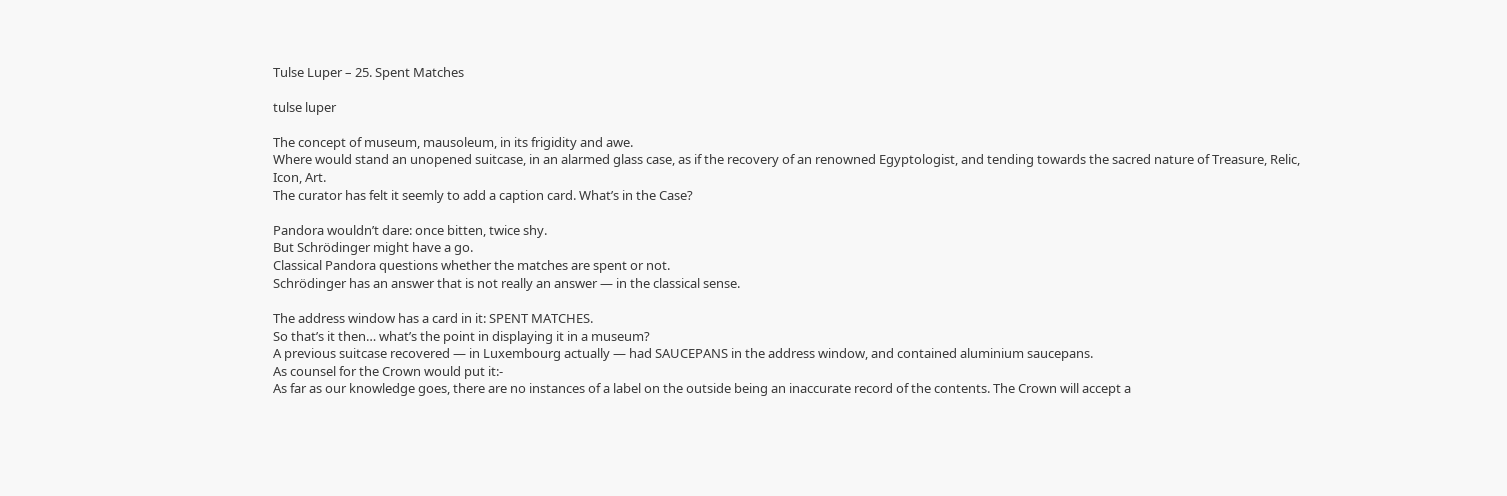Tulse Luper – 25. Spent Matches

tulse luper

The concept of museum, mausoleum, in its frigidity and awe.
Where would stand an unopened suitcase, in an alarmed glass case, as if the recovery of an renowned Egyptologist, and tending towards the sacred nature of Treasure, Relic, Icon, Art.
The curator has felt it seemly to add a caption card. What’s in the Case?

Pandora wouldn’t dare: once bitten, twice shy.
But Schrödinger might have a go.
Classical Pandora questions whether the matches are spent or not.
Schrödinger has an answer that is not really an answer — in the classical sense.

The address window has a card in it: SPENT MATCHES.
So that’s it then… what’s the point in displaying it in a museum?
A previous suitcase recovered — in Luxembourg actually — had SAUCEPANS in the address window, and contained aluminium saucepans.
As counsel for the Crown would put it:-
As far as our knowledge goes, there are no instances of a label on the outside being an inaccurate record of the contents. The Crown will accept a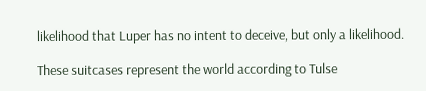likelihood that Luper has no intent to deceive, but only a likelihood.

These suitcases represent the world according to Tulse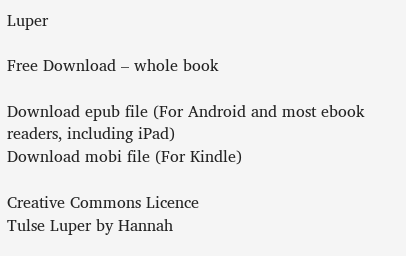Luper

Free Download – whole book

Download epub file (For Android and most ebook readers, including iPad)
Download mobi file (For Kindle)

Creative Commons Licence
Tulse Luper by Hannah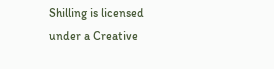Shilling is licensed under a Creative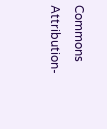Commons Attribution-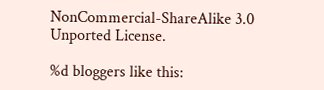NonCommercial-ShareAlike 3.0 Unported License.

%d bloggers like this: